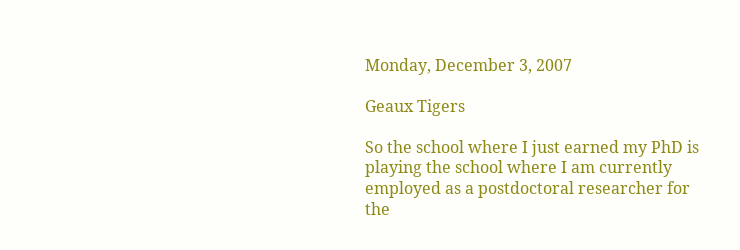Monday, December 3, 2007

Geaux Tigers

So the school where I just earned my PhD is playing the school where I am currently employed as a postdoctoral researcher for the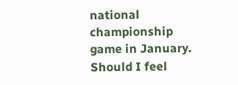national championship game in January. Should I feel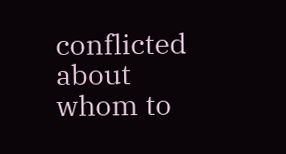conflicted about whom to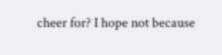cheer for? I hope not because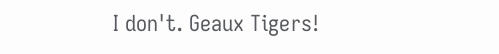I don't. Geaux Tigers!